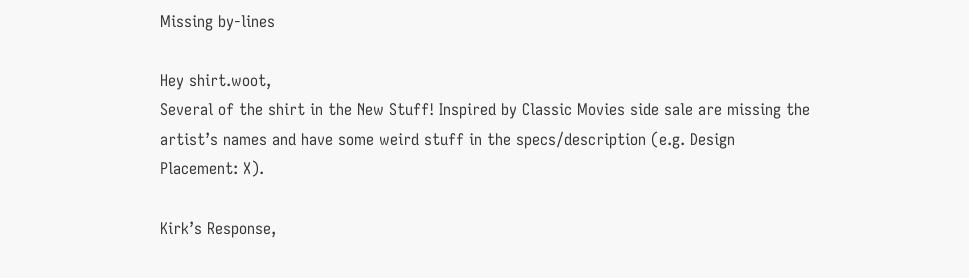Missing by-lines

Hey shirt.woot,
Several of the shirt in the New Stuff! Inspired by Classic Movies side sale are missing the artist’s names and have some weird stuff in the specs/description (e.g. Design Placement: X).

Kirk’s Response,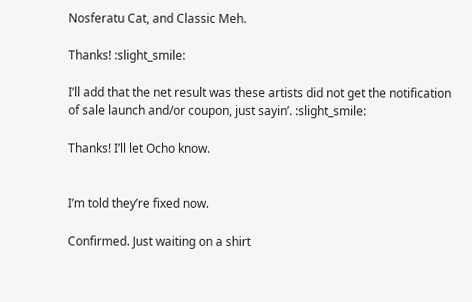Nosferatu Cat, and Classic Meh.

Thanks! :slight_smile:

I’ll add that the net result was these artists did not get the notification of sale launch and/or coupon, just sayin’. :slight_smile:

Thanks! I’ll let Ocho know.


I’m told they’re fixed now.

Confirmed. Just waiting on a shirt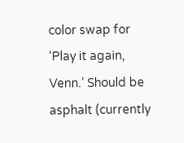color swap for ‘Play it again, Venn.’ Should be asphalt (currently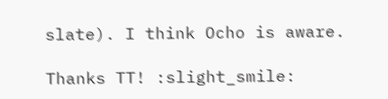slate). I think Ocho is aware.

Thanks TT! :slight_smile: